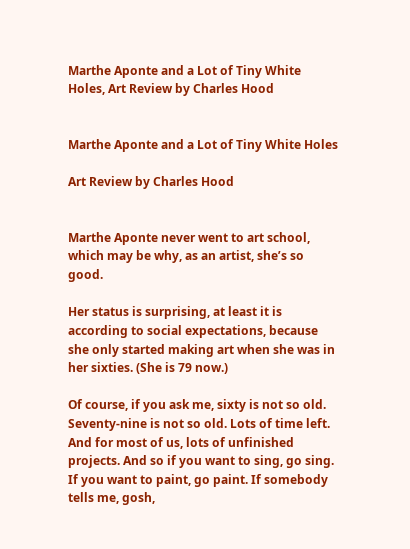Marthe Aponte and a Lot of Tiny White Holes, Art Review by Charles Hood


Marthe Aponte and a Lot of Tiny White Holes

Art Review by Charles Hood


Marthe Aponte never went to art school, which may be why, as an artist, she’s so good.

Her status is surprising, at least it is according to social expectations, because she only started making art when she was in her sixties. (She is 79 now.)

Of course, if you ask me, sixty is not so old. Seventy-nine is not so old. Lots of time left. And for most of us, lots of unfinished projects. And so if you want to sing, go sing. If you want to paint, go paint. If somebody tells me, gosh,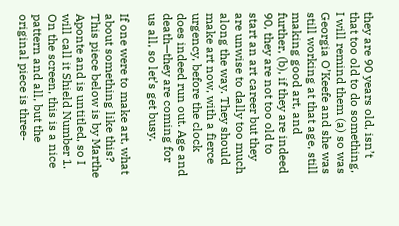they are 90 years old, isn’t that too old to do something, I will remind them (a) so was Georgia O’Keefe and she was still working at that age, still making good art, and further, (b), if they are indeed 90, they are not too old to start an art career but they are unwise to dally too much along the way. They should make art now, with a fierce urgency, before the clock does indeed run out. Age and death—they are coming for us all, so let’s get busy.

If one were to make art, what about something like this? This piece below is by Marthe Aponte and is untitled, so I will call it Shield Number 1. On the screen, this is a nice pattern and all, but the original piece is three-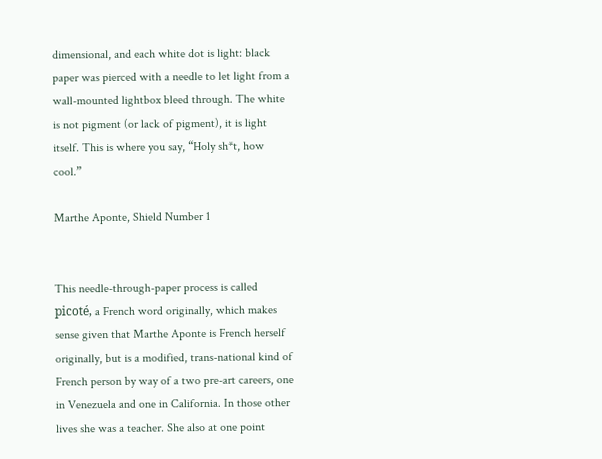dimensional, and each white dot is light: black paper was pierced with a needle to let light from a wall-mounted lightbox bleed through. The white is not pigment (or lack of pigment), it is light itself. This is where you say, “Holy sh*t, how cool.”

Marthe Aponte, Shield Number 1


This needle-through-paper process is called picoté, a French word originally, which makes sense given that Marthe Aponte is French herself originally, but is a modified, trans-national kind of French person by way of a two pre-art careers, one in Venezuela and one in California. In those other lives she was a teacher. She also at one point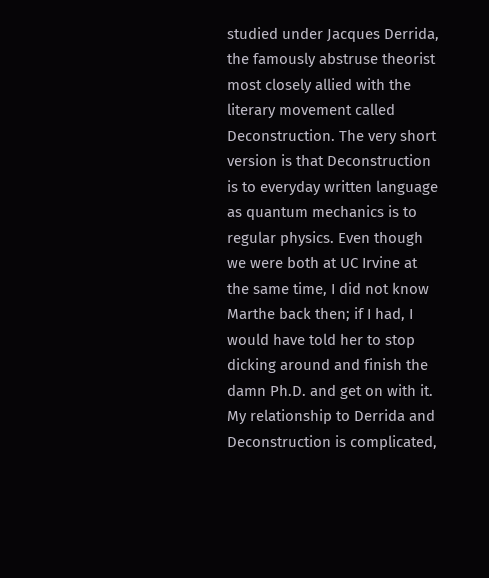studied under Jacques Derrida, the famously abstruse theorist most closely allied with the literary movement called Deconstruction. The very short version is that Deconstruction is to everyday written language as quantum mechanics is to regular physics. Even though we were both at UC Irvine at the same time, I did not know Marthe back then; if I had, I would have told her to stop dicking around and finish the damn Ph.D. and get on with it. My relationship to Derrida and Deconstruction is complicated,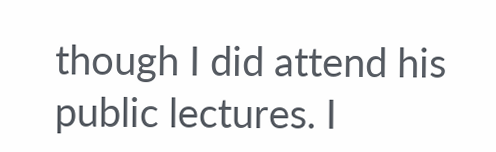though I did attend his public lectures. I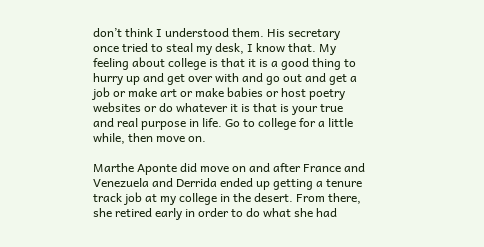don’t think I understood them. His secretary once tried to steal my desk, I know that. My feeling about college is that it is a good thing to hurry up and get over with and go out and get a job or make art or make babies or host poetry websites or do whatever it is that is your true and real purpose in life. Go to college for a little while, then move on.

Marthe Aponte did move on and after France and Venezuela and Derrida ended up getting a tenure track job at my college in the desert. From there, she retired early in order to do what she had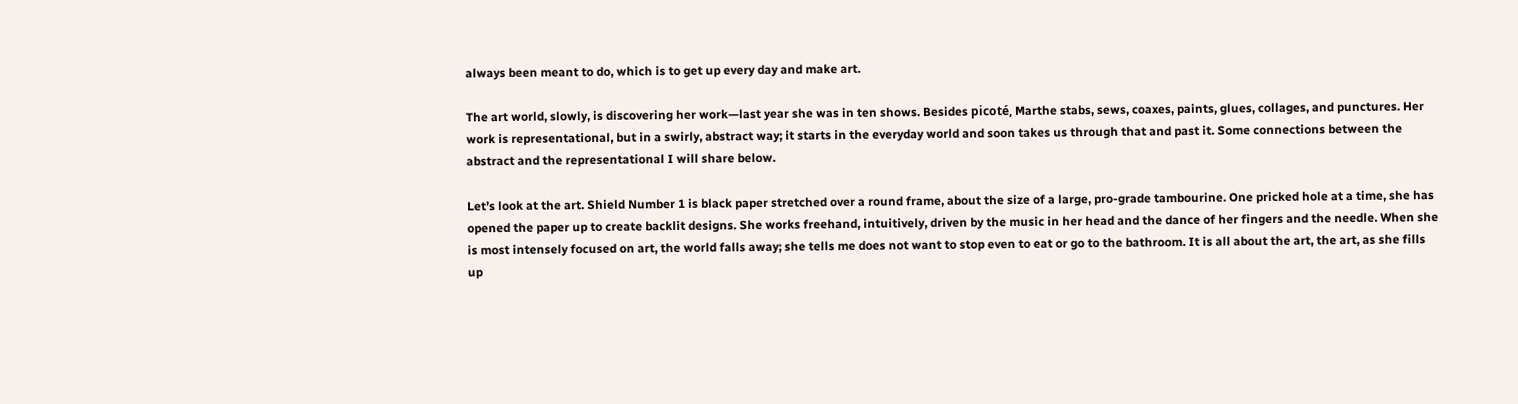always been meant to do, which is to get up every day and make art.

The art world, slowly, is discovering her work—last year she was in ten shows. Besides picoté, Marthe stabs, sews, coaxes, paints, glues, collages, and punctures. Her work is representational, but in a swirly, abstract way; it starts in the everyday world and soon takes us through that and past it. Some connections between the abstract and the representational I will share below.

Let’s look at the art. Shield Number 1 is black paper stretched over a round frame, about the size of a large, pro-grade tambourine. One pricked hole at a time, she has opened the paper up to create backlit designs. She works freehand, intuitively, driven by the music in her head and the dance of her fingers and the needle. When she is most intensely focused on art, the world falls away; she tells me does not want to stop even to eat or go to the bathroom. It is all about the art, the art, as she fills up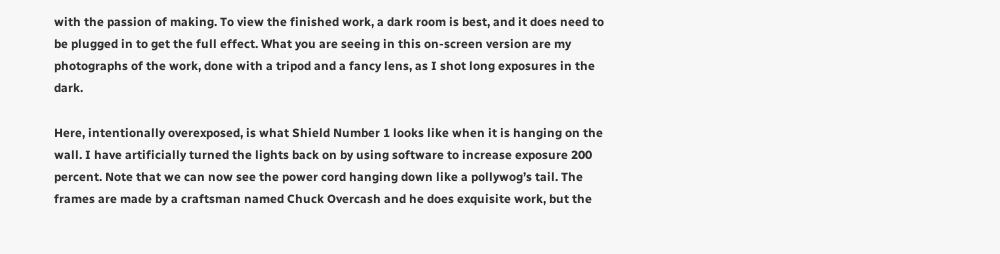with the passion of making. To view the finished work, a dark room is best, and it does need to be plugged in to get the full effect. What you are seeing in this on-screen version are my photographs of the work, done with a tripod and a fancy lens, as I shot long exposures in the dark.

Here, intentionally overexposed, is what Shield Number 1 looks like when it is hanging on the wall. I have artificially turned the lights back on by using software to increase exposure 200 percent. Note that we can now see the power cord hanging down like a pollywog’s tail. The frames are made by a craftsman named Chuck Overcash and he does exquisite work, but the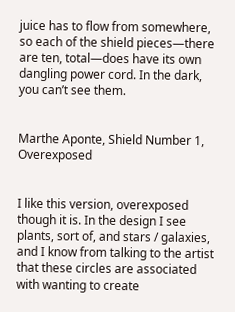juice has to flow from somewhere, so each of the shield pieces—there are ten, total—does have its own dangling power cord. In the dark, you can’t see them.


Marthe Aponte, Shield Number 1, Overexposed


I like this version, overexposed though it is. In the design I see plants, sort of, and stars / galaxies, and I know from talking to the artist that these circles are associated with wanting to create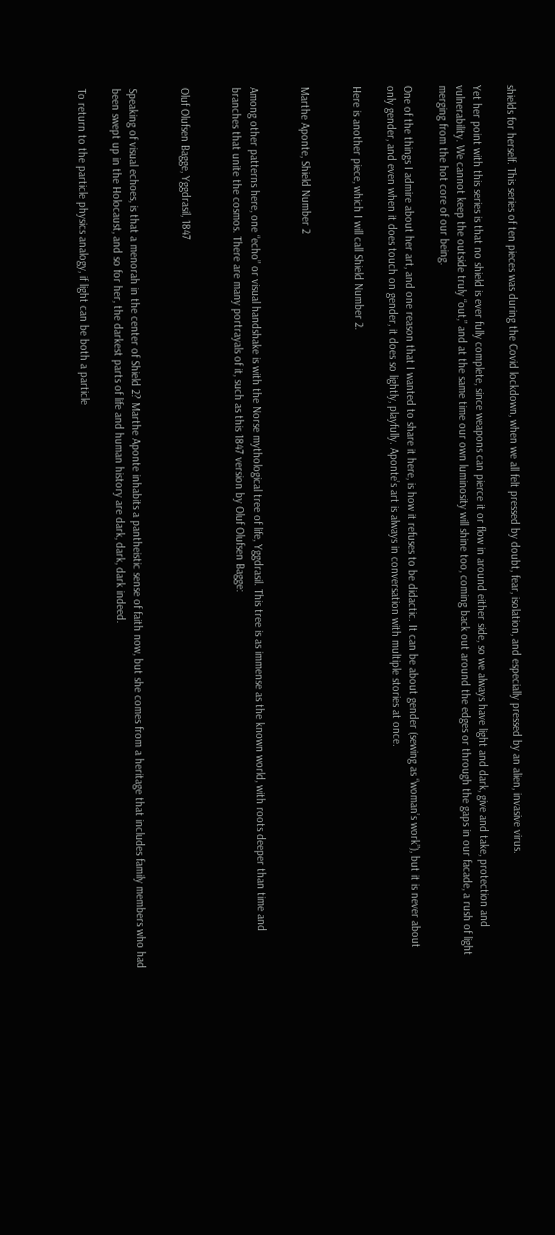shields for herself. This series of ten pieces was during the Covid lockdown, when we all felt pressed by doubt, fear, isolation, and especially pressed by an alien, invasive virus.

Yet her point with this series is that no shield is ever fully complete, since weapons can pierce it or flow in around either side, so we always have light and dark, give and take, protection and vulnerability. We cannot keep the outside truly “out,” and at the same time our own luminosity will shine too, coming back out around the edges or through the gaps in our facade, a rush of light merging from the hot core of our being.

One of the things I admire about her art, and one reason that I wanted to share it here, is how it refuses to be didactic. It can be about gender (sewing as “woman’s work”), but it is never about only gender, and even when it does touch on gender, it does so lightly, playfully. Aponte’s art is always in conversation with multiple stories at once.

Here is another piece, which I will call Shield Number 2.


Marthe Aponte, Shield Number 2


Among other patterns here, one “echo” or visual handshake is with the Norse mythological tree of life, Yggdrasil. This tree is as immense as the known world, with roots deeper than time and branches that unite the cosmos. There are many portrayals of it, such as this 1847 version by Oluf Olufsen Bagge:


Oluf Olufsen Bagge, Yggdrasil, 1847


Speaking of visual echoes, is that a menorah in the center of Shield 2? Marthe Aponte inhabits a pantheistic sense of faith now, but she comes from a heritage that includes family members who had been swept up in the Holocaust, and so for her, the darkest parts of life and human history are dark, dark, dark indeed.

To return to the particle physics analogy, if light can be both a particle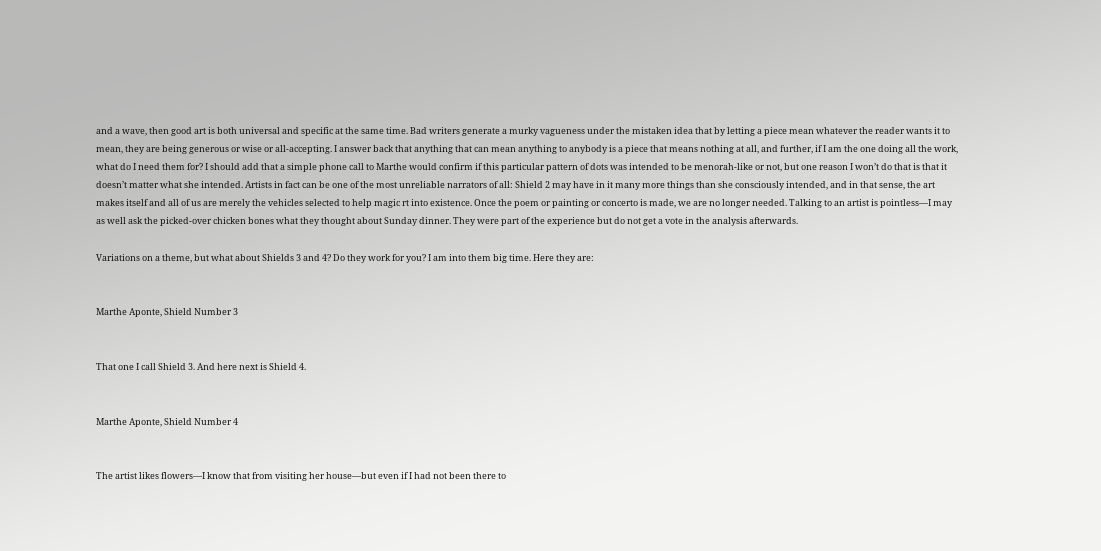and a wave, then good art is both universal and specific at the same time. Bad writers generate a murky vagueness under the mistaken idea that by letting a piece mean whatever the reader wants it to mean, they are being generous or wise or all-accepting. I answer back that anything that can mean anything to anybody is a piece that means nothing at all, and further, if I am the one doing all the work, what do I need them for? I should add that a simple phone call to Marthe would confirm if this particular pattern of dots was intended to be menorah-like or not, but one reason I won’t do that is that it doesn’t matter what she intended. Artists in fact can be one of the most unreliable narrators of all: Shield 2 may have in it many more things than she consciously intended, and in that sense, the art makes itself and all of us are merely the vehicles selected to help magic rt into existence. Once the poem or painting or concerto is made, we are no longer needed. Talking to an artist is pointless—I may as well ask the picked-over chicken bones what they thought about Sunday dinner. They were part of the experience but do not get a vote in the analysis afterwards.

Variations on a theme, but what about Shields 3 and 4? Do they work for you? I am into them big time. Here they are:


Marthe Aponte, Shield Number 3


That one I call Shield 3. And here next is Shield 4.


Marthe Aponte, Shield Number 4


The artist likes flowers—I know that from visiting her house—but even if I had not been there to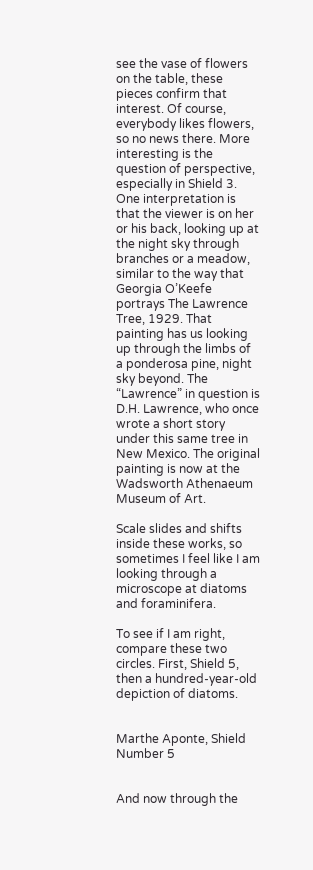see the vase of flowers on the table, these pieces confirm that interest. Of course, everybody likes flowers, so no news there. More interesting is the question of perspective, especially in Shield 3. One interpretation is that the viewer is on her or his back, looking up at the night sky through branches or a meadow, similar to the way that Georgia O’Keefe portrays The Lawrence Tree, 1929. That painting has us looking up through the limbs of a ponderosa pine, night sky beyond. The “Lawrence” in question is D.H. Lawrence, who once wrote a short story under this same tree in New Mexico. The original painting is now at the Wadsworth Athenaeum Museum of Art.

Scale slides and shifts inside these works, so sometimes I feel like I am looking through a microscope at diatoms and foraminifera.

To see if I am right, compare these two circles. First, Shield 5, then a hundred-year-old depiction of diatoms.


Marthe Aponte, Shield Number 5


And now through the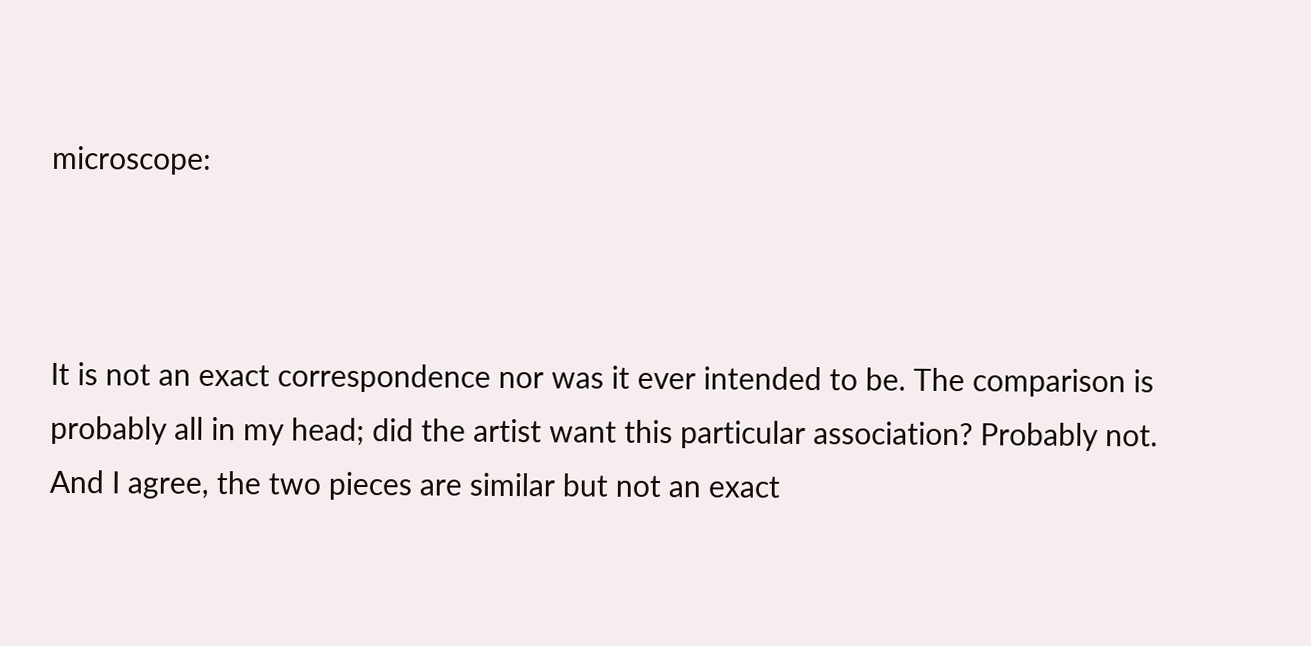microscope:



It is not an exact correspondence nor was it ever intended to be. The comparison is probably all in my head; did the artist want this particular association? Probably not. And I agree, the two pieces are similar but not an exact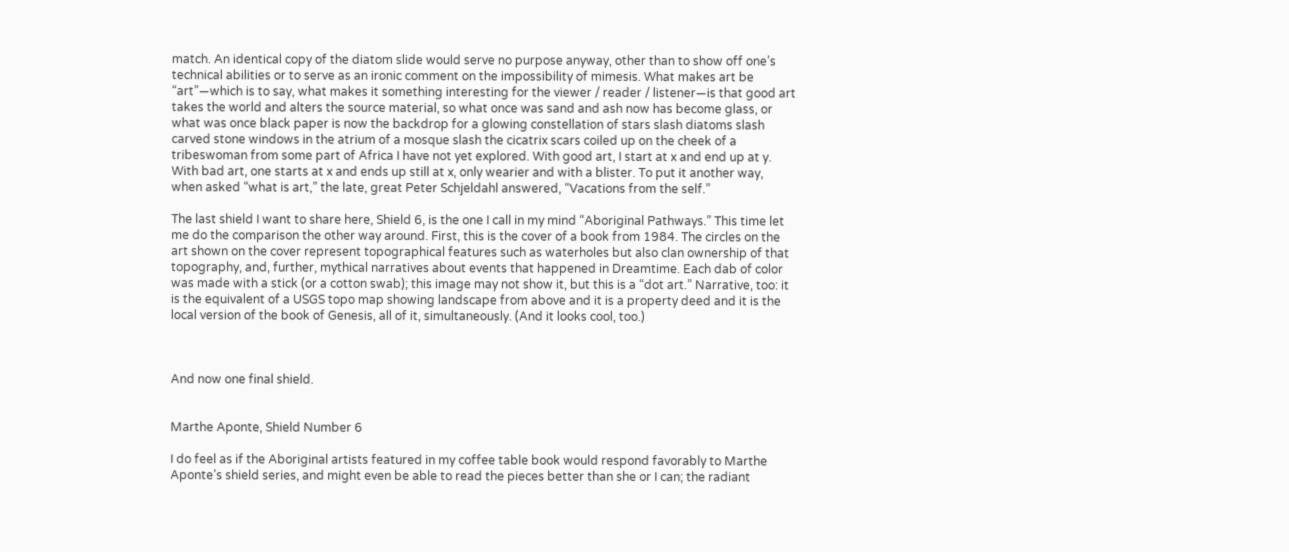match. An identical copy of the diatom slide would serve no purpose anyway, other than to show off one’s technical abilities or to serve as an ironic comment on the impossibility of mimesis. What makes art be “art”—which is to say, what makes it something interesting for the viewer / reader / listener—is that good art takes the world and alters the source material, so what once was sand and ash now has become glass, or what was once black paper is now the backdrop for a glowing constellation of stars slash diatoms slash carved stone windows in the atrium of a mosque slash the cicatrix scars coiled up on the cheek of a tribeswoman from some part of Africa I have not yet explored. With good art, I start at x and end up at y. With bad art, one starts at x and ends up still at x, only wearier and with a blister. To put it another way, when asked “what is art,” the late, great Peter Schjeldahl answered, “Vacations from the self.”

The last shield I want to share here, Shield 6, is the one I call in my mind “Aboriginal Pathways.” This time let me do the comparison the other way around. First, this is the cover of a book from 1984. The circles on the art shown on the cover represent topographical features such as waterholes but also clan ownership of that topography, and, further, mythical narratives about events that happened in Dreamtime. Each dab of color was made with a stick (or a cotton swab); this image may not show it, but this is a “dot art.” Narrative, too: it is the equivalent of a USGS topo map showing landscape from above and it is a property deed and it is the local version of the book of Genesis, all of it, simultaneously. (And it looks cool, too.)



And now one final shield.


Marthe Aponte, Shield Number 6

I do feel as if the Aboriginal artists featured in my coffee table book would respond favorably to Marthe Aponte’s shield series, and might even be able to read the pieces better than she or I can; the radiant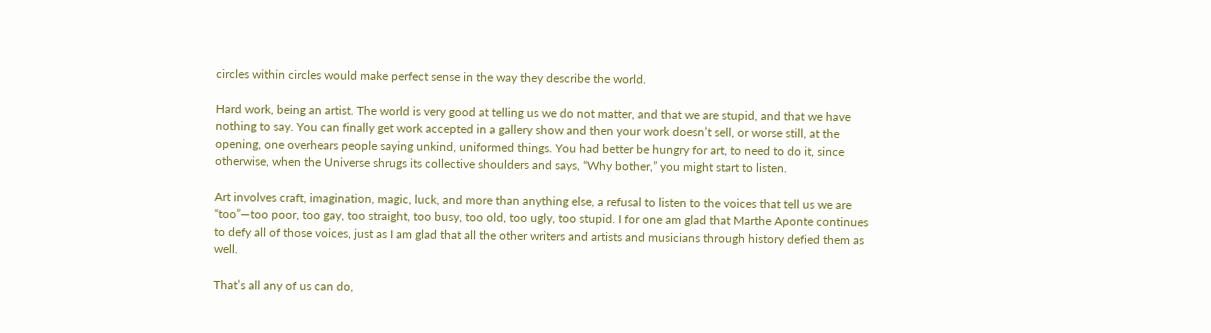circles within circles would make perfect sense in the way they describe the world.

Hard work, being an artist. The world is very good at telling us we do not matter, and that we are stupid, and that we have nothing to say. You can finally get work accepted in a gallery show and then your work doesn’t sell, or worse still, at the opening, one overhears people saying unkind, uniformed things. You had better be hungry for art, to need to do it, since otherwise, when the Universe shrugs its collective shoulders and says, “Why bother,” you might start to listen.

Art involves craft, imagination, magic, luck, and more than anything else, a refusal to listen to the voices that tell us we are “too”—too poor, too gay, too straight, too busy, too old, too ugly, too stupid. I for one am glad that Marthe Aponte continues to defy all of those voices, just as I am glad that all the other writers and artists and musicians through history defied them as well.

That’s all any of us can do,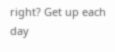right? Get up each day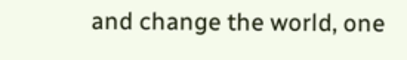and change the world, one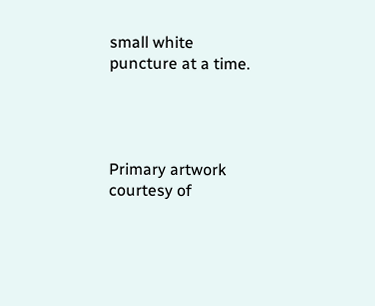small white puncture at a time.




Primary artwork courtesy of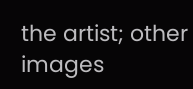the artist; other images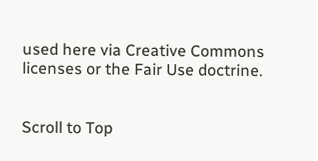used here via Creative Commons licenses or the Fair Use doctrine.


Scroll to Top